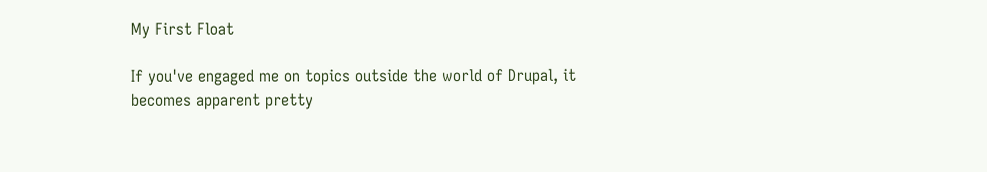My First Float

If you've engaged me on topics outside the world of Drupal, it becomes apparent pretty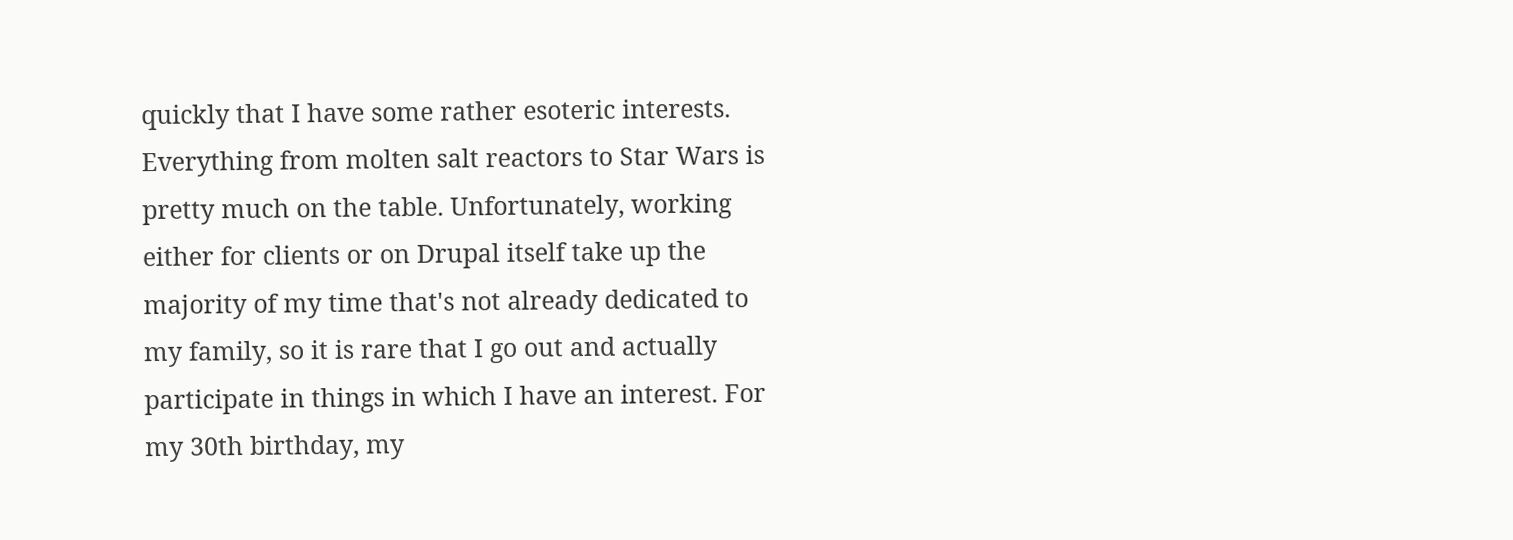quickly that I have some rather esoteric interests. Everything from molten salt reactors to Star Wars is pretty much on the table. Unfortunately, working either for clients or on Drupal itself take up the majority of my time that's not already dedicated to my family, so it is rare that I go out and actually participate in things in which I have an interest. For my 30th birthday, my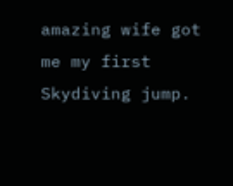amazing wife got me my first Skydiving jump.